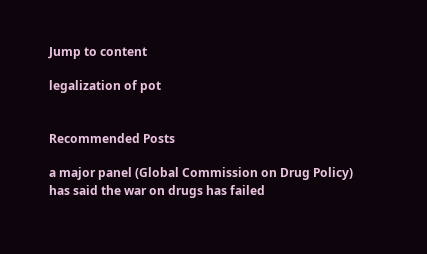Jump to content

legalization of pot


Recommended Posts

a major panel (Global Commission on Drug Policy) has said the war on drugs has failed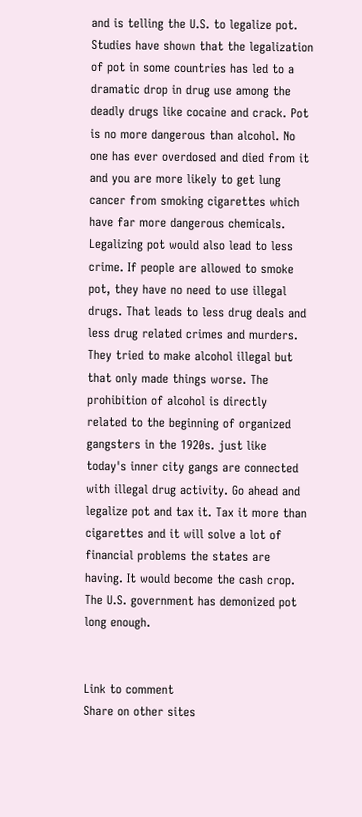and is telling the U.S. to legalize pot. Studies have shown that the legalization of pot in some countries has led to a dramatic drop in drug use among the deadly drugs like cocaine and crack. Pot is no more dangerous than alcohol. No one has ever overdosed and died from it and you are more likely to get lung cancer from smoking cigarettes which have far more dangerous chemicals. Legalizing pot would also lead to less crime. If people are allowed to smoke pot, they have no need to use illegal drugs. That leads to less drug deals and less drug related crimes and murders. They tried to make alcohol illegal but that only made things worse. The prohibition of alcohol is directly related to the beginning of organized gangsters in the 1920s. just like today's inner city gangs are connected with illegal drug activity. Go ahead and legalize pot and tax it. Tax it more than cigarettes and it will solve a lot of financial problems the states are having. It would become the cash crop. The U.S. government has demonized pot long enough.


Link to comment
Share on other sites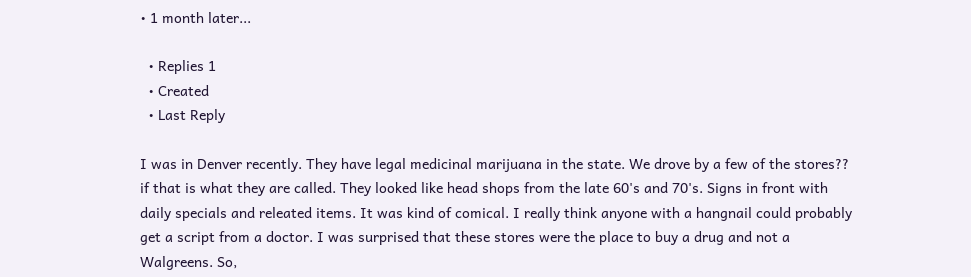• 1 month later...

  • Replies 1
  • Created
  • Last Reply

I was in Denver recently. They have legal medicinal marijuana in the state. We drove by a few of the stores?? if that is what they are called. They looked like head shops from the late 60's and 70's. Signs in front with daily specials and releated items. It was kind of comical. I really think anyone with a hangnail could probably get a script from a doctor. I was surprised that these stores were the place to buy a drug and not a Walgreens. So,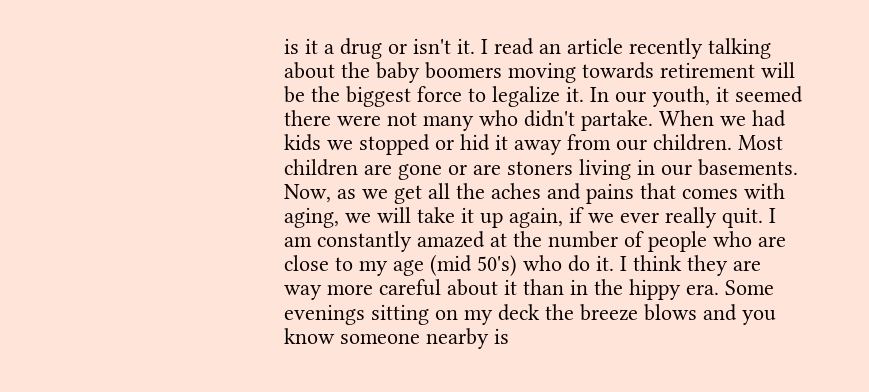is it a drug or isn't it. I read an article recently talking about the baby boomers moving towards retirement will be the biggest force to legalize it. In our youth, it seemed there were not many who didn't partake. When we had kids we stopped or hid it away from our children. Most children are gone or are stoners living in our basements. Now, as we get all the aches and pains that comes with aging, we will take it up again, if we ever really quit. I am constantly amazed at the number of people who are close to my age (mid 50's) who do it. I think they are way more careful about it than in the hippy era. Some evenings sitting on my deck the breeze blows and you know someone nearby is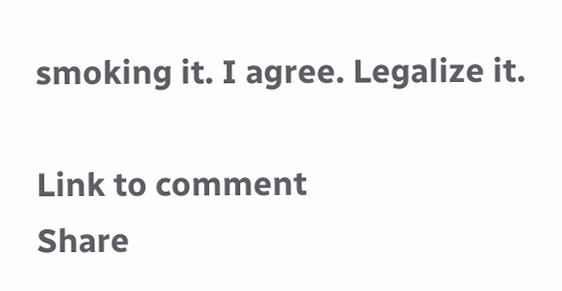smoking it. I agree. Legalize it.

Link to comment
Share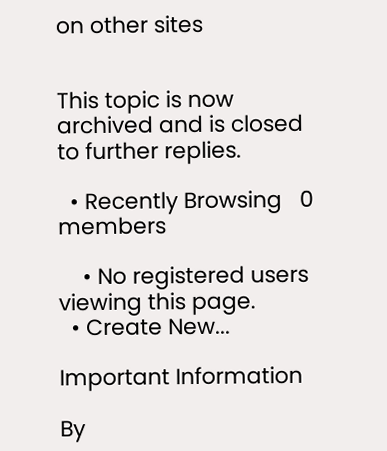on other sites


This topic is now archived and is closed to further replies.

  • Recently Browsing   0 members

    • No registered users viewing this page.
  • Create New...

Important Information

By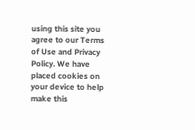using this site you agree to our Terms of Use and Privacy Policy. We have placed cookies on your device to help make this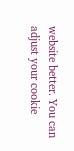website better. You can adjust your cookie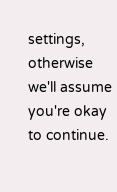settings, otherwise we'll assume you're okay to continue.